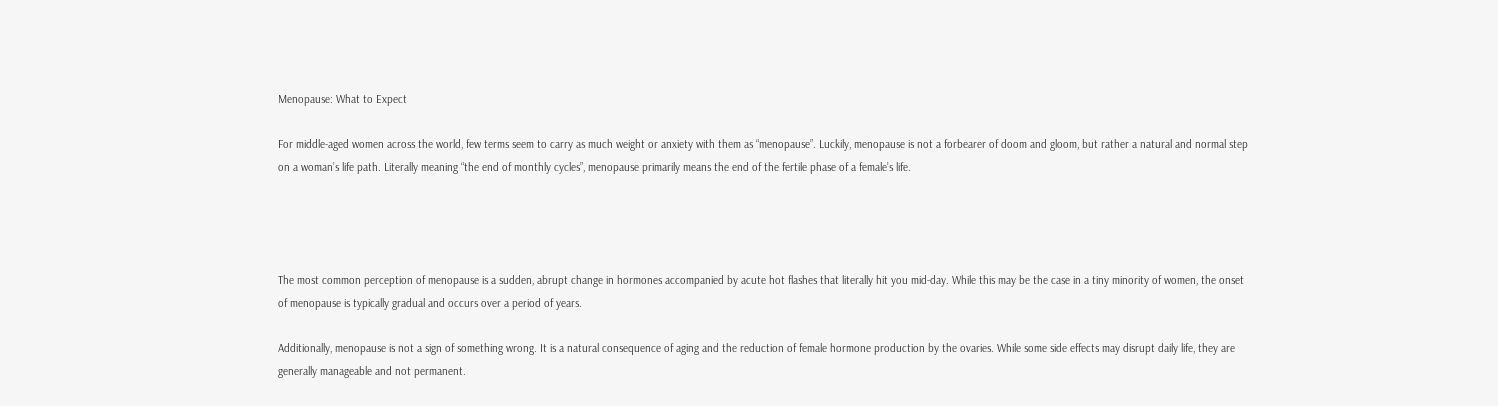Menopause: What to Expect

For middle-aged women across the world, few terms seem to carry as much weight or anxiety with them as “menopause”. Luckily, menopause is not a forbearer of doom and gloom, but rather a natural and normal step on a woman’s life path. Literally meaning “the end of monthly cycles”, menopause primarily means the end of the fertile phase of a female’s life.




The most common perception of menopause is a sudden, abrupt change in hormones accompanied by acute hot flashes that literally hit you mid-day. While this may be the case in a tiny minority of women, the onset of menopause is typically gradual and occurs over a period of years.

Additionally, menopause is not a sign of something wrong. It is a natural consequence of aging and the reduction of female hormone production by the ovaries. While some side effects may disrupt daily life, they are generally manageable and not permanent.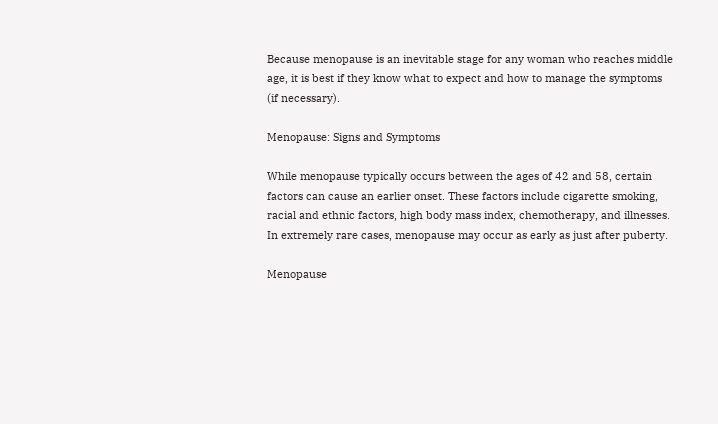Because menopause is an inevitable stage for any woman who reaches middle age, it is best if they know what to expect and how to manage the symptoms (if necessary).

Menopause: Signs and Symptoms

While menopause typically occurs between the ages of 42 and 58, certain factors can cause an earlier onset. These factors include cigarette smoking, racial and ethnic factors, high body mass index, chemotherapy, and illnesses. In extremely rare cases, menopause may occur as early as just after puberty.

Menopause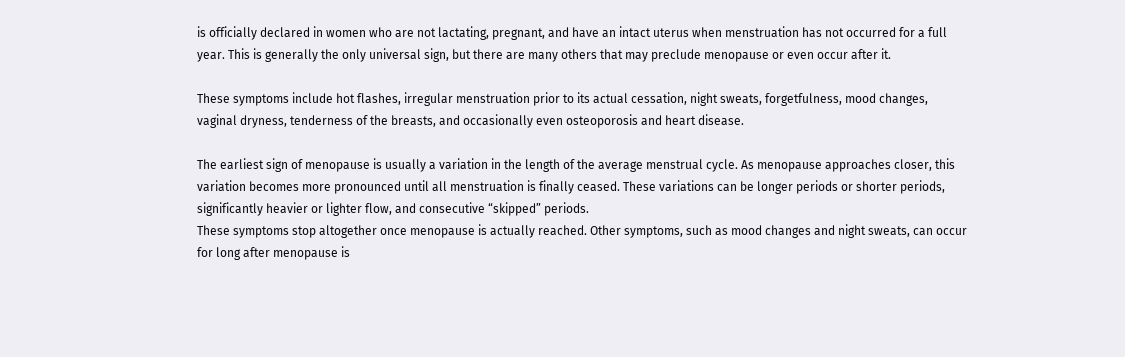is officially declared in women who are not lactating, pregnant, and have an intact uterus when menstruation has not occurred for a full year. This is generally the only universal sign, but there are many others that may preclude menopause or even occur after it.

These symptoms include hot flashes, irregular menstruation prior to its actual cessation, night sweats, forgetfulness, mood changes, vaginal dryness, tenderness of the breasts, and occasionally even osteoporosis and heart disease.

The earliest sign of menopause is usually a variation in the length of the average menstrual cycle. As menopause approaches closer, this variation becomes more pronounced until all menstruation is finally ceased. These variations can be longer periods or shorter periods, significantly heavier or lighter flow, and consecutive “skipped” periods.
These symptoms stop altogether once menopause is actually reached. Other symptoms, such as mood changes and night sweats, can occur for long after menopause is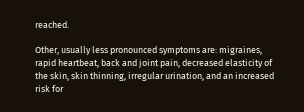reached.

Other, usually less pronounced symptoms are: migraines, rapid heartbeat, back and joint pain, decreased elasticity of the skin, skin thinning, irregular urination, and an increased risk for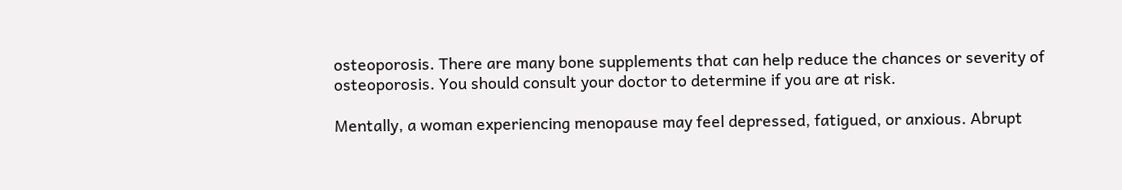osteoporosis. There are many bone supplements that can help reduce the chances or severity of osteoporosis. You should consult your doctor to determine if you are at risk.

Mentally, a woman experiencing menopause may feel depressed, fatigued, or anxious. Abrupt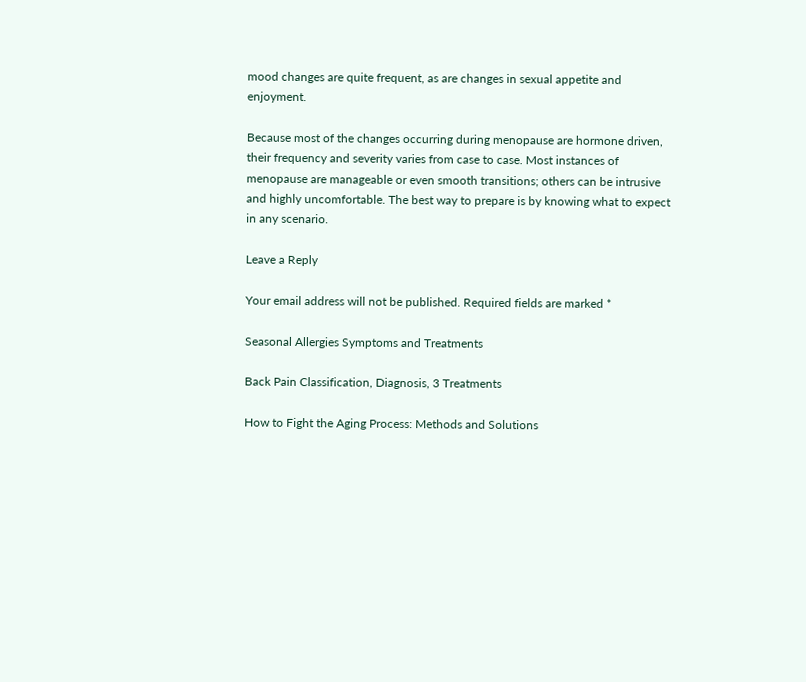mood changes are quite frequent, as are changes in sexual appetite and enjoyment.

Because most of the changes occurring during menopause are hormone driven, their frequency and severity varies from case to case. Most instances of menopause are manageable or even smooth transitions; others can be intrusive and highly uncomfortable. The best way to prepare is by knowing what to expect in any scenario.

Leave a Reply

Your email address will not be published. Required fields are marked *

Seasonal Allergies Symptoms and Treatments

Back Pain Classification, Diagnosis, 3 Treatments

How to Fight the Aging Process: Methods and Solutions